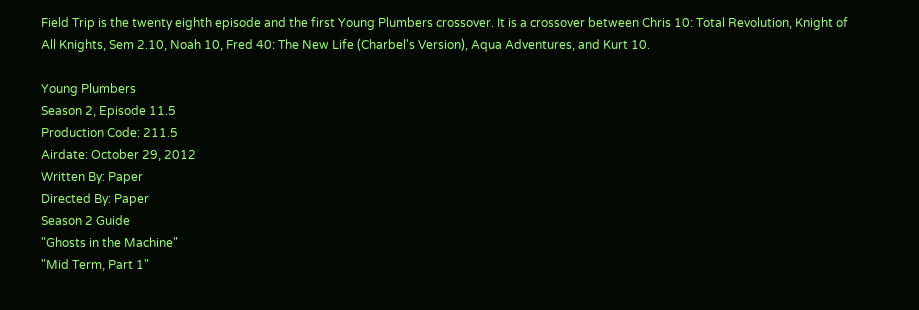Field Trip is the twenty eighth episode and the first Young Plumbers crossover. It is a crossover between Chris 10: Total Revolution, Knight of All Knights, Sem 2.10, Noah 10, Fred 40: The New Life (Charbel's Version), Aqua Adventures, and Kurt 10.

Young Plumbers
Season 2, Episode 11.5
Production Code: 211.5
Airdate: October 29, 2012
Written By: Paper
Directed By: Paper
Season 2 Guide
"Ghosts in the Machine"
"Mid Term, Part 1"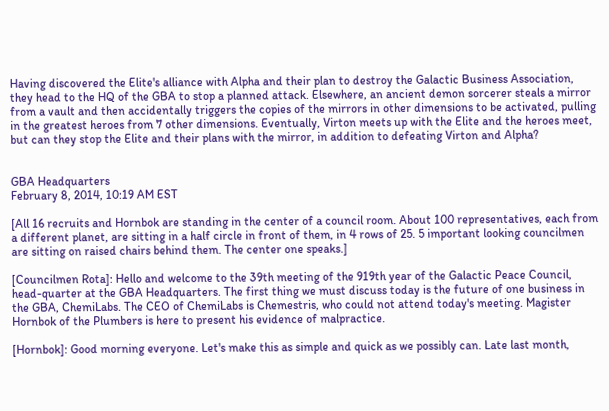Having discovered the Elite's alliance with Alpha and their plan to destroy the Galactic Business Association, they head to the HQ of the GBA to stop a planned attack. Elsewhere, an ancient demon sorcerer steals a mirror from a vault and then accidentally triggers the copies of the mirrors in other dimensions to be activated, pulling in the greatest heroes from 7 other dimensions. Eventually, Virton meets up with the Elite and the heroes meet, but can they stop the Elite and their plans with the mirror, in addition to defeating Virton and Alpha?


GBA Headquarters
February 8, 2014, 10:19 AM EST

[All 16 recruits and Hornbok are standing in the center of a council room. About 100 representatives, each from a different planet, are sitting in a half circle in front of them, in 4 rows of 25. 5 important looking councilmen are sitting on raised chairs behind them. The center one speaks.]

[Councilmen Rota]: Hello and welcome to the 39th meeting of the 919th year of the Galactic Peace Council, head-quarter at the GBA Headquarters. The first thing we must discuss today is the future of one business in the GBA, ChemiLabs. The CEO of ChemiLabs is Chemestris, who could not attend today's meeting. Magister Hornbok of the Plumbers is here to present his evidence of malpractice.

[Hornbok]: Good morning everyone. Let's make this as simple and quick as we possibly can. Late last month,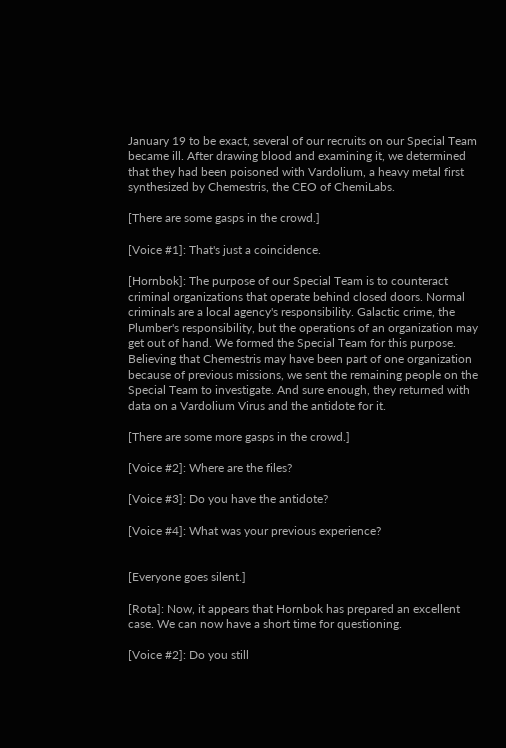January 19 to be exact, several of our recruits on our Special Team became ill. After drawing blood and examining it, we determined that they had been poisoned with Vardolium, a heavy metal first synthesized by Chemestris, the CEO of ChemiLabs.

[There are some gasps in the crowd.]

[Voice #1]: That's just a coincidence.

[Hornbok]: The purpose of our Special Team is to counteract criminal organizations that operate behind closed doors. Normal criminals are a local agency's responsibility. Galactic crime, the Plumber's responsibility, but the operations of an organization may get out of hand. We formed the Special Team for this purpose. Believing that Chemestris may have been part of one organization because of previous missions, we sent the remaining people on the Special Team to investigate. And sure enough, they returned with data on a Vardolium Virus and the antidote for it.

[There are some more gasps in the crowd.]

[Voice #2]: Where are the files?

[Voice #3]: Do you have the antidote?

[Voice #4]: What was your previous experience?


[Everyone goes silent.]

[Rota]: Now, it appears that Hornbok has prepared an excellent case. We can now have a short time for questioning.

[Voice #2]: Do you still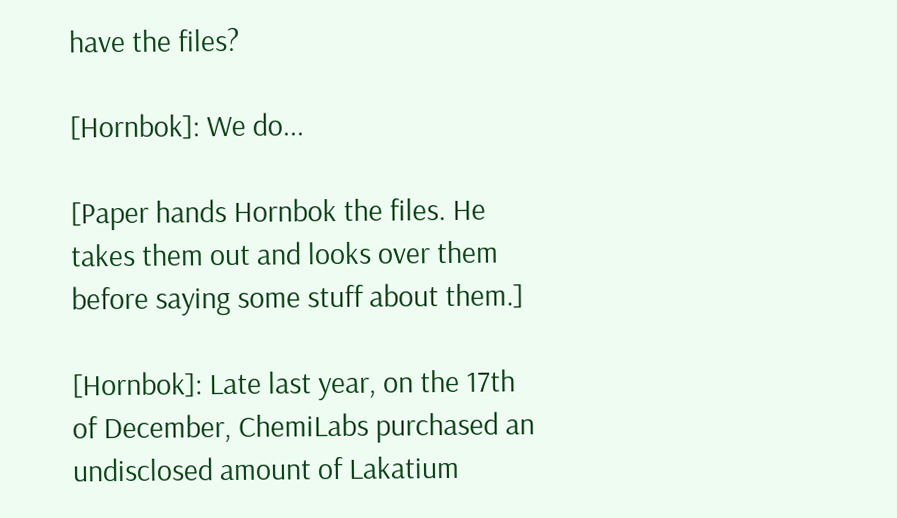have the files?

[Hornbok]: We do...

[Paper hands Hornbok the files. He takes them out and looks over them before saying some stuff about them.]

[Hornbok]: Late last year, on the 17th of December, ChemiLabs purchased an undisclosed amount of Lakatium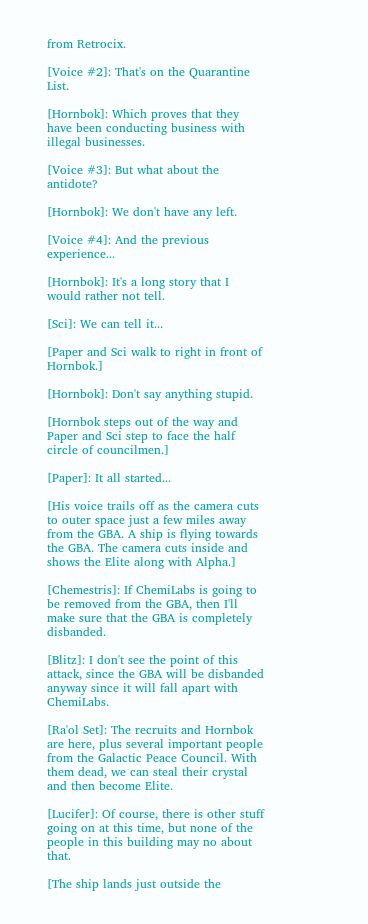from Retrocix.

[Voice #2]: That's on the Quarantine List.

[Hornbok]: Which proves that they have been conducting business with illegal businesses.

[Voice #3]: But what about the antidote?

[Hornbok]: We don't have any left.

[Voice #4]: And the previous experience...

[Hornbok]: It's a long story that I would rather not tell.

[Sci]: We can tell it...

[Paper and Sci walk to right in front of Hornbok.]

[Hornbok]: Don't say anything stupid.

[Hornbok steps out of the way and Paper and Sci step to face the half circle of councilmen.]

[Paper]: It all started...

[His voice trails off as the camera cuts to outer space just a few miles away from the GBA. A ship is flying towards the GBA. The camera cuts inside and shows the Elite along with Alpha.]

[Chemestris]: If ChemiLabs is going to be removed from the GBA, then I'll make sure that the GBA is completely disbanded.

[Blitz]: I don't see the point of this attack, since the GBA will be disbanded anyway since it will fall apart with ChemiLabs.

[Ra'ol Set]: The recruits and Hornbok are here, plus several important people from the Galactic Peace Council. With them dead, we can steal their crystal and then become Elite.

[Lucifer]: Of course, there is other stuff going on at this time, but none of the people in this building may no about that.

[The ship lands just outside the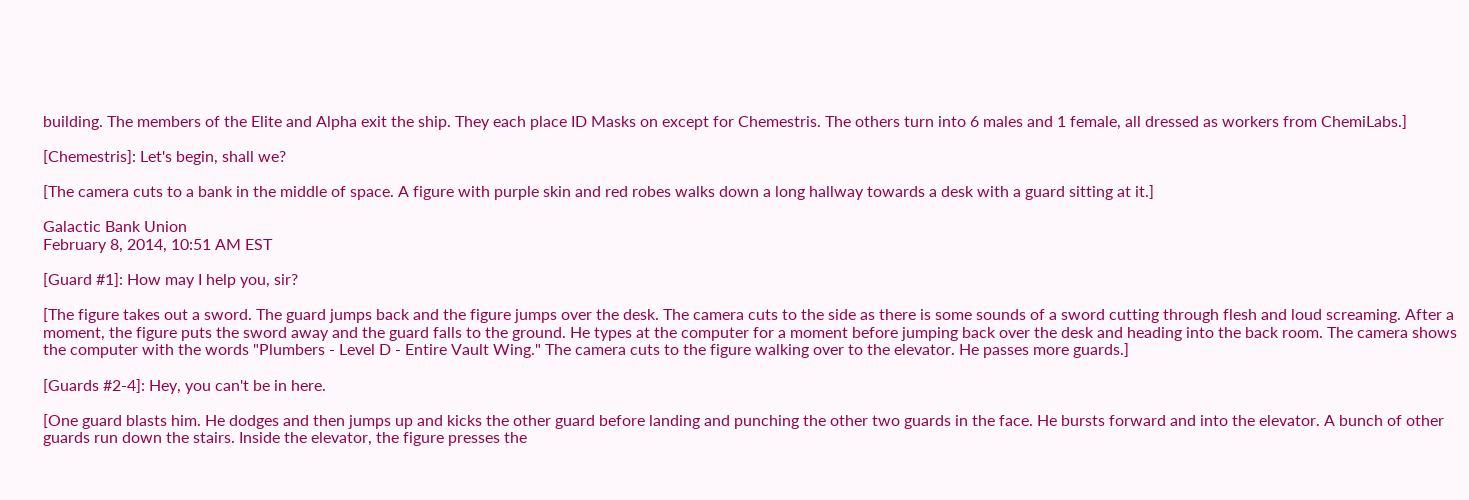building. The members of the Elite and Alpha exit the ship. They each place ID Masks on except for Chemestris. The others turn into 6 males and 1 female, all dressed as workers from ChemiLabs.]

[Chemestris]: Let's begin, shall we?

[The camera cuts to a bank in the middle of space. A figure with purple skin and red robes walks down a long hallway towards a desk with a guard sitting at it.]

Galactic Bank Union
February 8, 2014, 10:51 AM EST

[Guard #1]: How may I help you, sir?

[The figure takes out a sword. The guard jumps back and the figure jumps over the desk. The camera cuts to the side as there is some sounds of a sword cutting through flesh and loud screaming. After a moment, the figure puts the sword away and the guard falls to the ground. He types at the computer for a moment before jumping back over the desk and heading into the back room. The camera shows the computer with the words "Plumbers - Level D - Entire Vault Wing." The camera cuts to the figure walking over to the elevator. He passes more guards.]

[Guards #2-4]: Hey, you can't be in here.

[One guard blasts him. He dodges and then jumps up and kicks the other guard before landing and punching the other two guards in the face. He bursts forward and into the elevator. A bunch of other guards run down the stairs. Inside the elevator, the figure presses the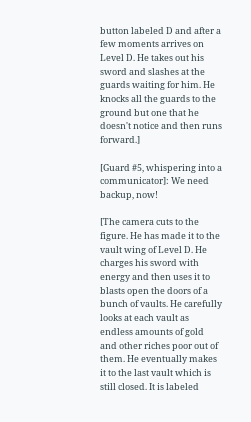button labeled D and after a few moments arrives on Level D. He takes out his sword and slashes at the guards waiting for him. He knocks all the guards to the ground but one that he doesn't notice and then runs forward.]

[Guard #5, whispering into a communicator]: We need backup, now!

[The camera cuts to the figure. He has made it to the vault wing of Level D. He charges his sword with energy and then uses it to blasts open the doors of a bunch of vaults. He carefully looks at each vault as endless amounts of gold and other riches poor out of them. He eventually makes it to the last vault which is still closed. It is labeled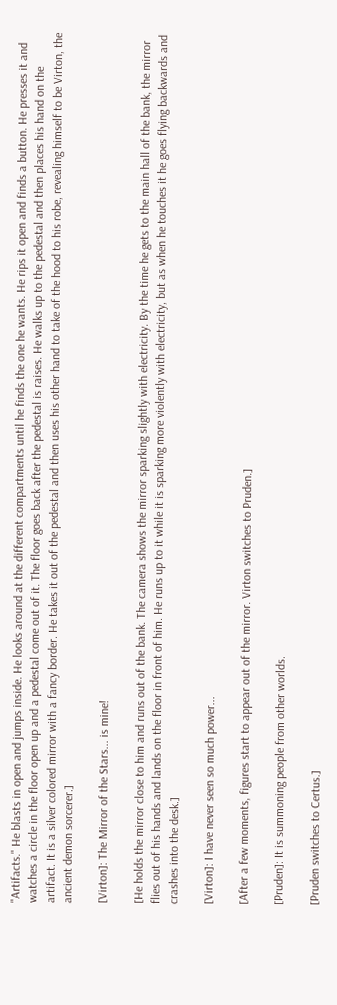"Artifacts." He blasts in open and jumps inside. He looks around at the different compartments until he finds the one he wants. He rips it open and finds a button. He presses it and watches a circle in the floor open up and a pedestal come out of it. The floor goes back after the pedestal is raises. He walks up to the pedestal and then places his hand on the artifact. It is a silver colored mirror with a fancy border. He takes it out of the pedestal and then uses his other hand to take of the hood to his robe, revealing himself to be Virton, the ancient demon sorcerer.]

[Virton]: The Mirror of the Stars... is mine!

[He holds the mirror close to him and runs out of the bank. The camera shows the mirror sparking slightly with electricity. By the time he gets to the main hall of the bank, the mirror flies out of his hands and lands on the floor in front of him. He runs up to it while it is sparking more violently with electricity, but as when he touches it he goes flying backwards and crashes into the desk.]

[Virton]: I have never seen so much power...

[After a few moments, figures start to appear out of the mirror. Virton switches to Pruden.]

[Pruden]: It is summoning people from other worlds.

[Pruden switches to Certus.]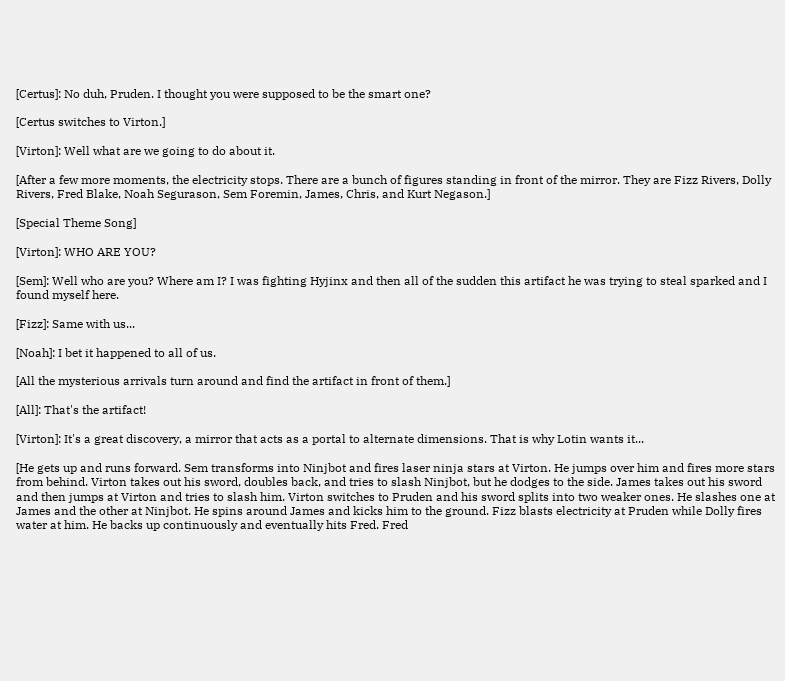[Certus]: No duh, Pruden. I thought you were supposed to be the smart one?

[Certus switches to Virton.]

[Virton]: Well what are we going to do about it.

[After a few more moments, the electricity stops. There are a bunch of figures standing in front of the mirror. They are Fizz Rivers, Dolly Rivers, Fred Blake, Noah Segurason, Sem Foremin, James, Chris, and Kurt Negason.]

[Special Theme Song]

[Virton]: WHO ARE YOU?

[Sem]: Well who are you? Where am I? I was fighting Hyjinx and then all of the sudden this artifact he was trying to steal sparked and I found myself here.

[Fizz]: Same with us...

[Noah]: I bet it happened to all of us.

[All the mysterious arrivals turn around and find the artifact in front of them.]

[All]: That's the artifact!

[Virton]: It's a great discovery, a mirror that acts as a portal to alternate dimensions. That is why Lotin wants it...

[He gets up and runs forward. Sem transforms into Ninjbot and fires laser ninja stars at Virton. He jumps over him and fires more stars from behind. Virton takes out his sword, doubles back, and tries to slash Ninjbot, but he dodges to the side. James takes out his sword and then jumps at Virton and tries to slash him. Virton switches to Pruden and his sword splits into two weaker ones. He slashes one at James and the other at Ninjbot. He spins around James and kicks him to the ground. Fizz blasts electricity at Pruden while Dolly fires water at him. He backs up continuously and eventually hits Fred. Fred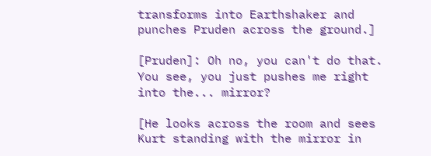transforms into Earthshaker and punches Pruden across the ground.]

[Pruden]: Oh no, you can't do that. You see, you just pushes me right into the... mirror?

[He looks across the room and sees Kurt standing with the mirror in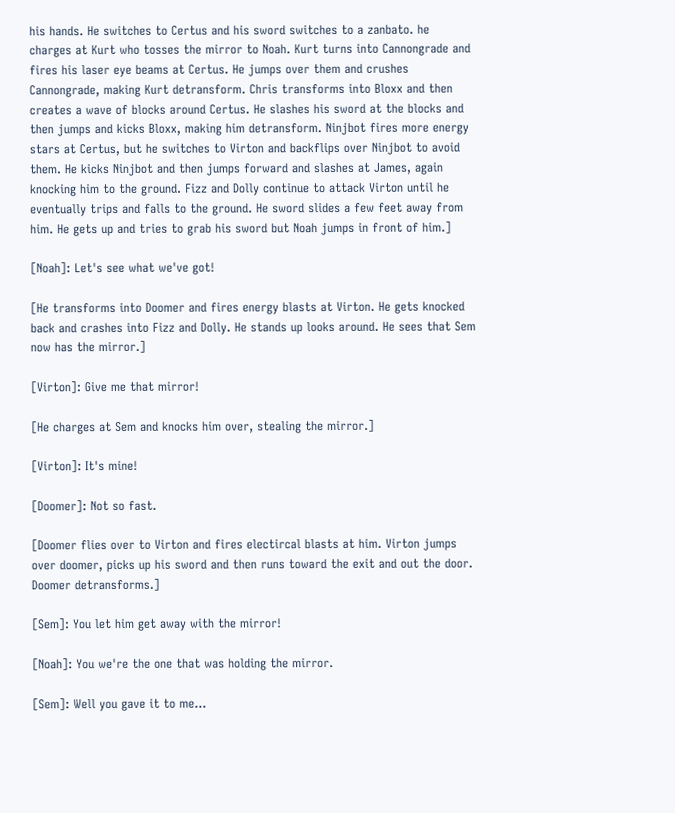his hands. He switches to Certus and his sword switches to a zanbato. he charges at Kurt who tosses the mirror to Noah. Kurt turns into Cannongrade and fires his laser eye beams at Certus. He jumps over them and crushes Cannongrade, making Kurt detransform. Chris transforms into Bloxx and then creates a wave of blocks around Certus. He slashes his sword at the blocks and then jumps and kicks Bloxx, making him detransform. Ninjbot fires more energy stars at Certus, but he switches to Virton and backflips over Ninjbot to avoid them. He kicks Ninjbot and then jumps forward and slashes at James, again knocking him to the ground. Fizz and Dolly continue to attack Virton until he eventually trips and falls to the ground. He sword slides a few feet away from him. He gets up and tries to grab his sword but Noah jumps in front of him.]

[Noah]: Let's see what we've got!

[He transforms into Doomer and fires energy blasts at Virton. He gets knocked back and crashes into Fizz and Dolly. He stands up looks around. He sees that Sem now has the mirror.]

[Virton]: Give me that mirror!

[He charges at Sem and knocks him over, stealing the mirror.]

[Virton]: It's mine!

[Doomer]: Not so fast.

[Doomer flies over to Virton and fires electircal blasts at him. Virton jumps over doomer, picks up his sword and then runs toward the exit and out the door. Doomer detransforms.]

[Sem]: You let him get away with the mirror!

[Noah]: You we're the one that was holding the mirror.

[Sem]: Well you gave it to me...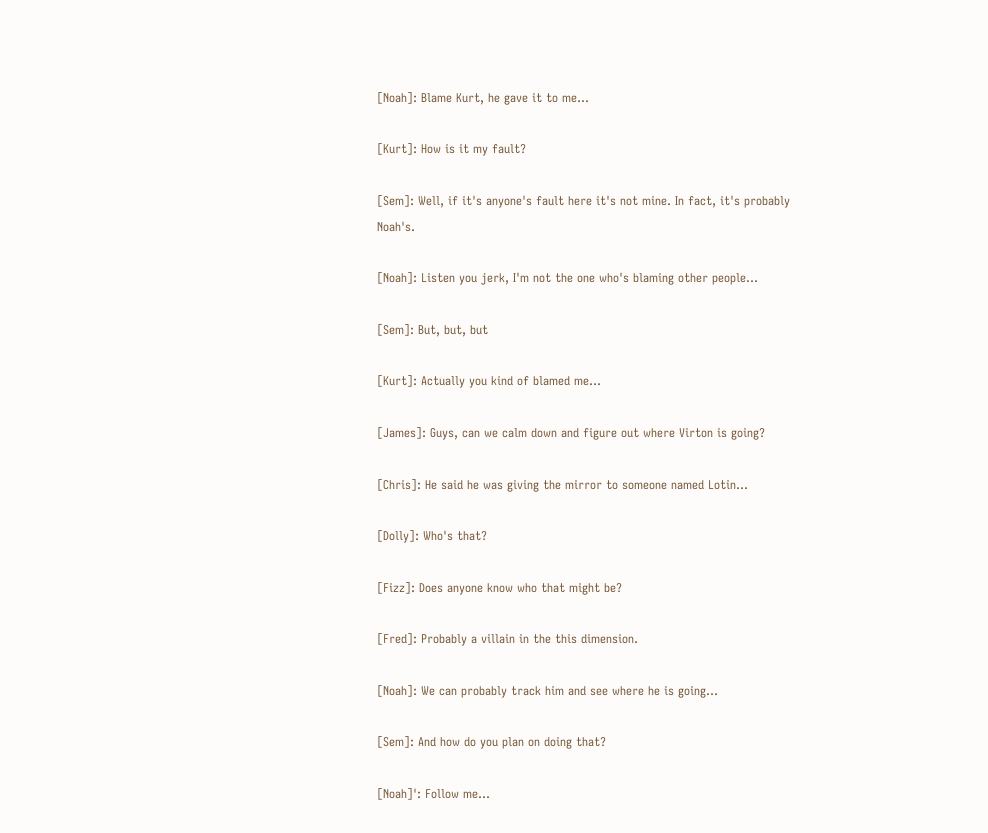[Noah]: Blame Kurt, he gave it to me...

[Kurt]: How is it my fault?

[Sem]: Well, if it's anyone's fault here it's not mine. In fact, it's probably Noah's.

[Noah]: Listen you jerk, I'm not the one who's blaming other people...

[Sem]: But, but, but

[Kurt]: Actually you kind of blamed me...

[James]: Guys, can we calm down and figure out where Virton is going?

[Chris]: He said he was giving the mirror to someone named Lotin...

[Dolly]: Who's that?

[Fizz]: Does anyone know who that might be?

[Fred]: Probably a villain in the this dimension.

[Noah]: We can probably track him and see where he is going...

[Sem]: And how do you plan on doing that?

[Noah]': Follow me...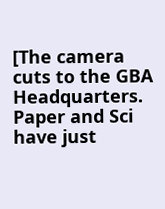[The camera cuts to the GBA Headquarters. Paper and Sci have just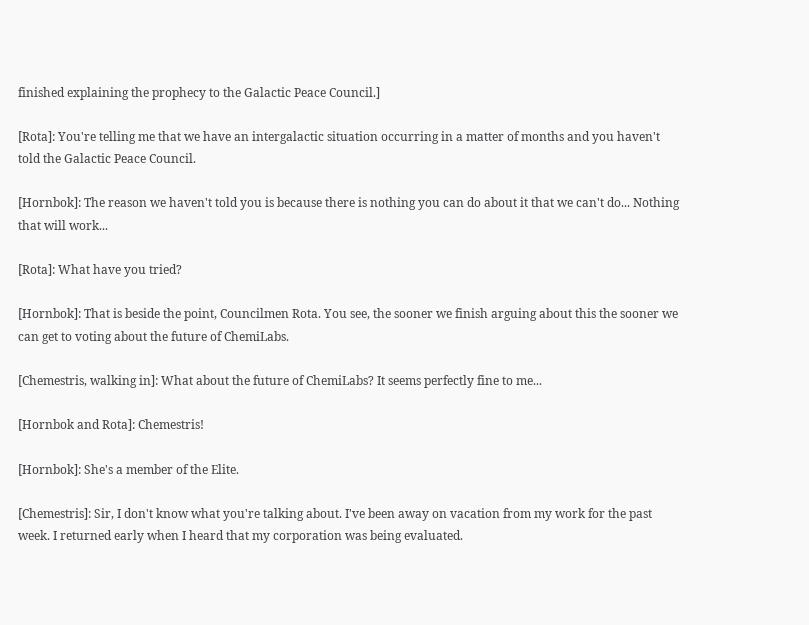finished explaining the prophecy to the Galactic Peace Council.]

[Rota]: You're telling me that we have an intergalactic situation occurring in a matter of months and you haven't told the Galactic Peace Council.

[Hornbok]: The reason we haven't told you is because there is nothing you can do about it that we can't do... Nothing that will work...

[Rota]: What have you tried?

[Hornbok]: That is beside the point, Councilmen Rota. You see, the sooner we finish arguing about this the sooner we can get to voting about the future of ChemiLabs.

[Chemestris, walking in]: What about the future of ChemiLabs? It seems perfectly fine to me...

[Hornbok and Rota]: Chemestris!

[Hornbok]: She's a member of the Elite.

[Chemestris]: Sir, I don't know what you're talking about. I've been away on vacation from my work for the past week. I returned early when I heard that my corporation was being evaluated.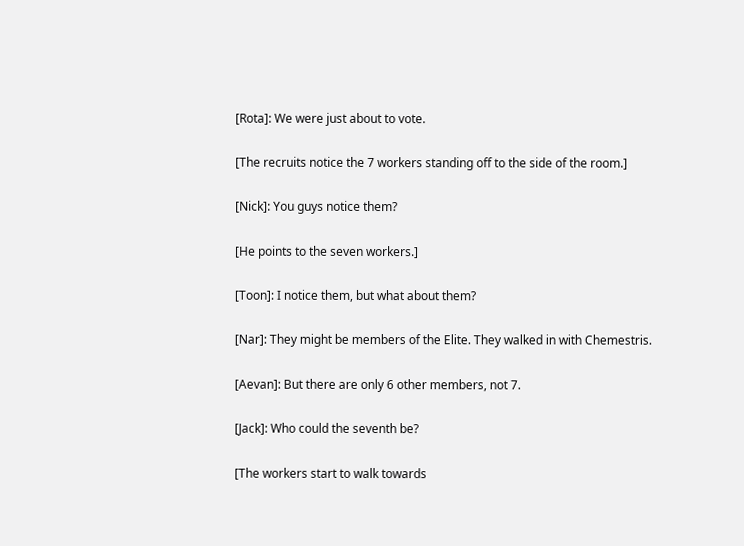[Rota]: We were just about to vote.

[The recruits notice the 7 workers standing off to the side of the room.]

[Nick]: You guys notice them?

[He points to the seven workers.]

[Toon]: I notice them, but what about them?

[Nar]: They might be members of the Elite. They walked in with Chemestris.

[Aevan]: But there are only 6 other members, not 7.

[Jack]: Who could the seventh be?

[The workers start to walk towards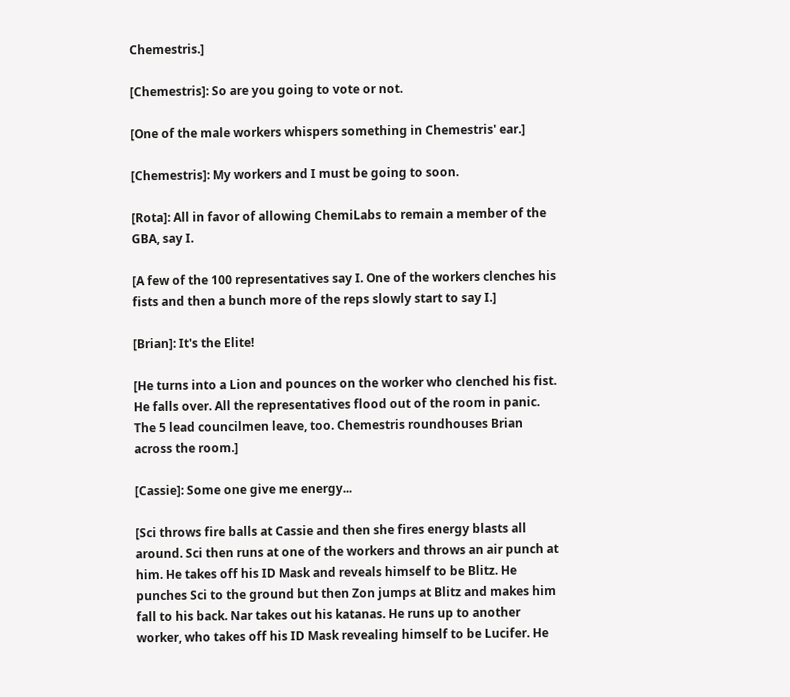Chemestris.]

[Chemestris]: So are you going to vote or not.

[One of the male workers whispers something in Chemestris' ear.]

[Chemestris]: My workers and I must be going to soon.

[Rota]: All in favor of allowing ChemiLabs to remain a member of the GBA, say I.

[A few of the 100 representatives say I. One of the workers clenches his fists and then a bunch more of the reps slowly start to say I.]

[Brian]: It's the Elite!

[He turns into a Lion and pounces on the worker who clenched his fist. He falls over. All the representatives flood out of the room in panic. The 5 lead councilmen leave, too. Chemestris roundhouses Brian across the room.]

[Cassie]: Some one give me energy...

[Sci throws fire balls at Cassie and then she fires energy blasts all around. Sci then runs at one of the workers and throws an air punch at him. He takes off his ID Mask and reveals himself to be Blitz. He punches Sci to the ground but then Zon jumps at Blitz and makes him fall to his back. Nar takes out his katanas. He runs up to another worker, who takes off his ID Mask revealing himself to be Lucifer. He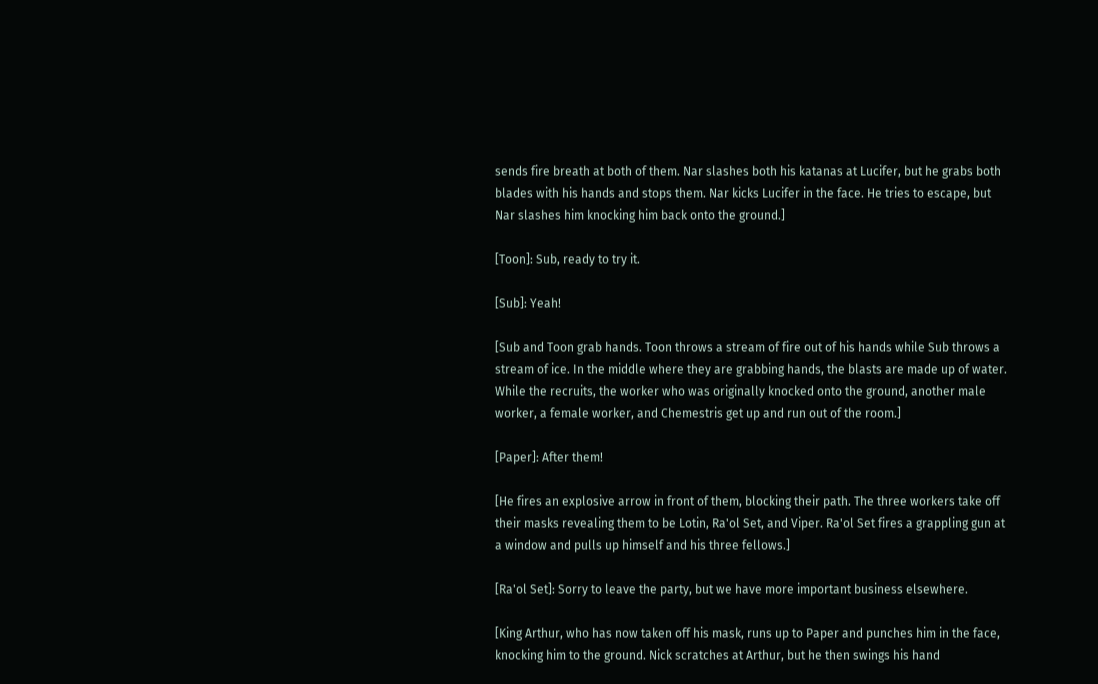sends fire breath at both of them. Nar slashes both his katanas at Lucifer, but he grabs both blades with his hands and stops them. Nar kicks Lucifer in the face. He tries to escape, but Nar slashes him knocking him back onto the ground.]

[Toon]: Sub, ready to try it.

[Sub]: Yeah!

[Sub and Toon grab hands. Toon throws a stream of fire out of his hands while Sub throws a stream of ice. In the middle where they are grabbing hands, the blasts are made up of water. While the recruits, the worker who was originally knocked onto the ground, another male worker, a female worker, and Chemestris get up and run out of the room.]

[Paper]: After them!

[He fires an explosive arrow in front of them, blocking their path. The three workers take off their masks revealing them to be Lotin, Ra'ol Set, and Viper. Ra'ol Set fires a grappling gun at a window and pulls up himself and his three fellows.]

[Ra'ol Set]: Sorry to leave the party, but we have more important business elsewhere.

[King Arthur, who has now taken off his mask, runs up to Paper and punches him in the face, knocking him to the ground. Nick scratches at Arthur, but he then swings his hand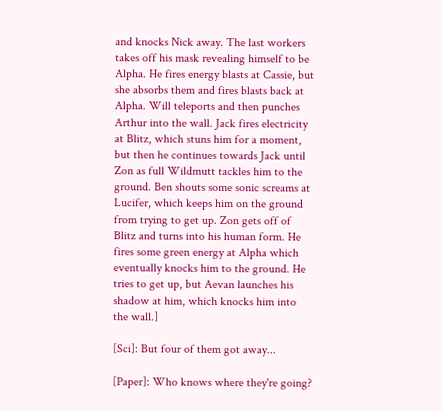and knocks Nick away. The last workers takes off his mask revealing himself to be Alpha. He fires energy blasts at Cassie, but she absorbs them and fires blasts back at Alpha. Will teleports and then punches Arthur into the wall. Jack fires electricity at Blitz, which stuns him for a moment, but then he continues towards Jack until Zon as full Wildmutt tackles him to the ground. Ben shouts some sonic screams at Lucifer, which keeps him on the ground from trying to get up. Zon gets off of Blitz and turns into his human form. He fires some green energy at Alpha which eventually knocks him to the ground. He tries to get up, but Aevan launches his shadow at him, which knocks him into the wall.]

[Sci]: But four of them got away...

[Paper]: Who knows where they're going?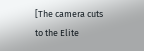[The camera cuts to the Elite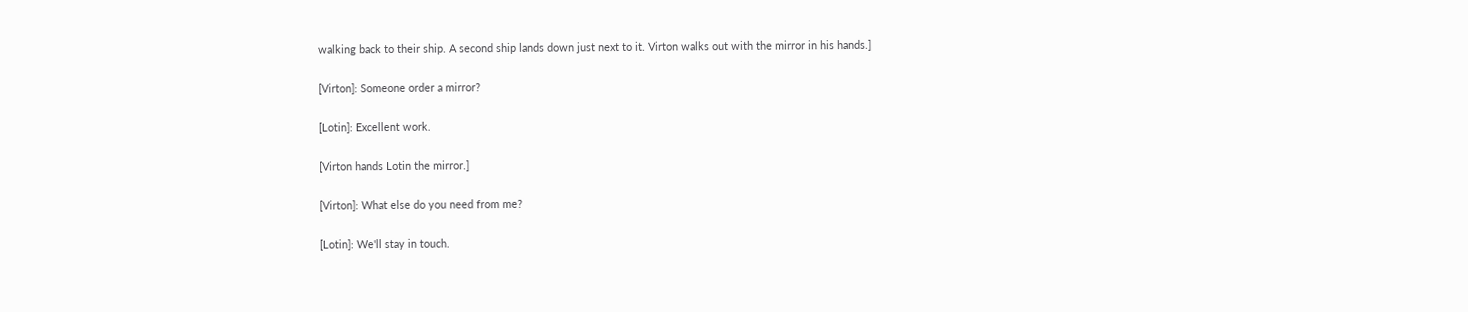walking back to their ship. A second ship lands down just next to it. Virton walks out with the mirror in his hands.]

[Virton]: Someone order a mirror?

[Lotin]: Excellent work.

[Virton hands Lotin the mirror.]

[Virton]: What else do you need from me?

[Lotin]: We'll stay in touch.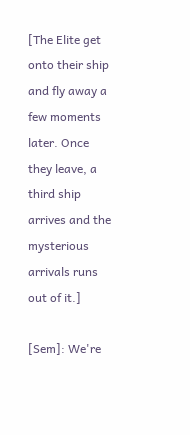[The Elite get onto their ship and fly away a few moments later. Once they leave, a third ship arrives and the mysterious arrivals runs out of it.]

[Sem]: We're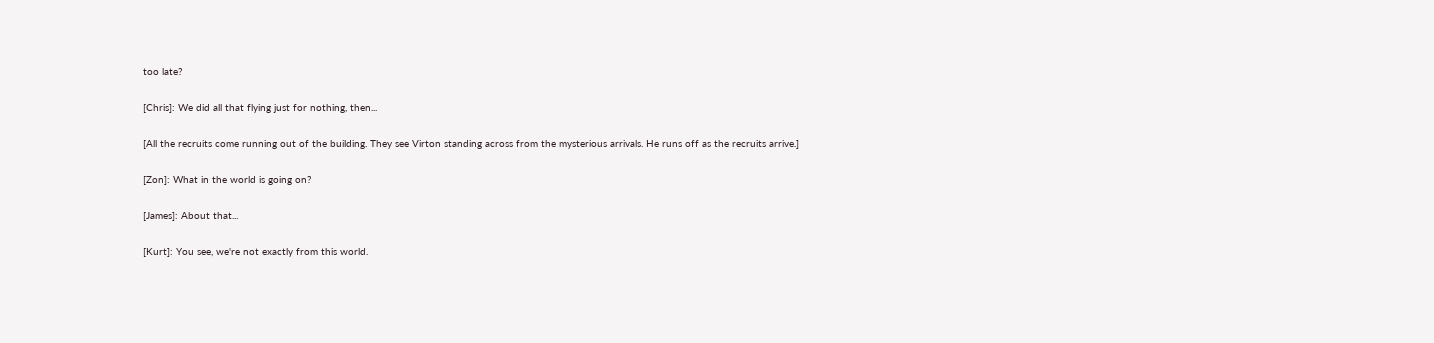too late?

[Chris]: We did all that flying just for nothing, then...

[All the recruits come running out of the building. They see Virton standing across from the mysterious arrivals. He runs off as the recruits arrive.]

[Zon]: What in the world is going on?

[James]: About that...

[Kurt]: You see, we're not exactly from this world.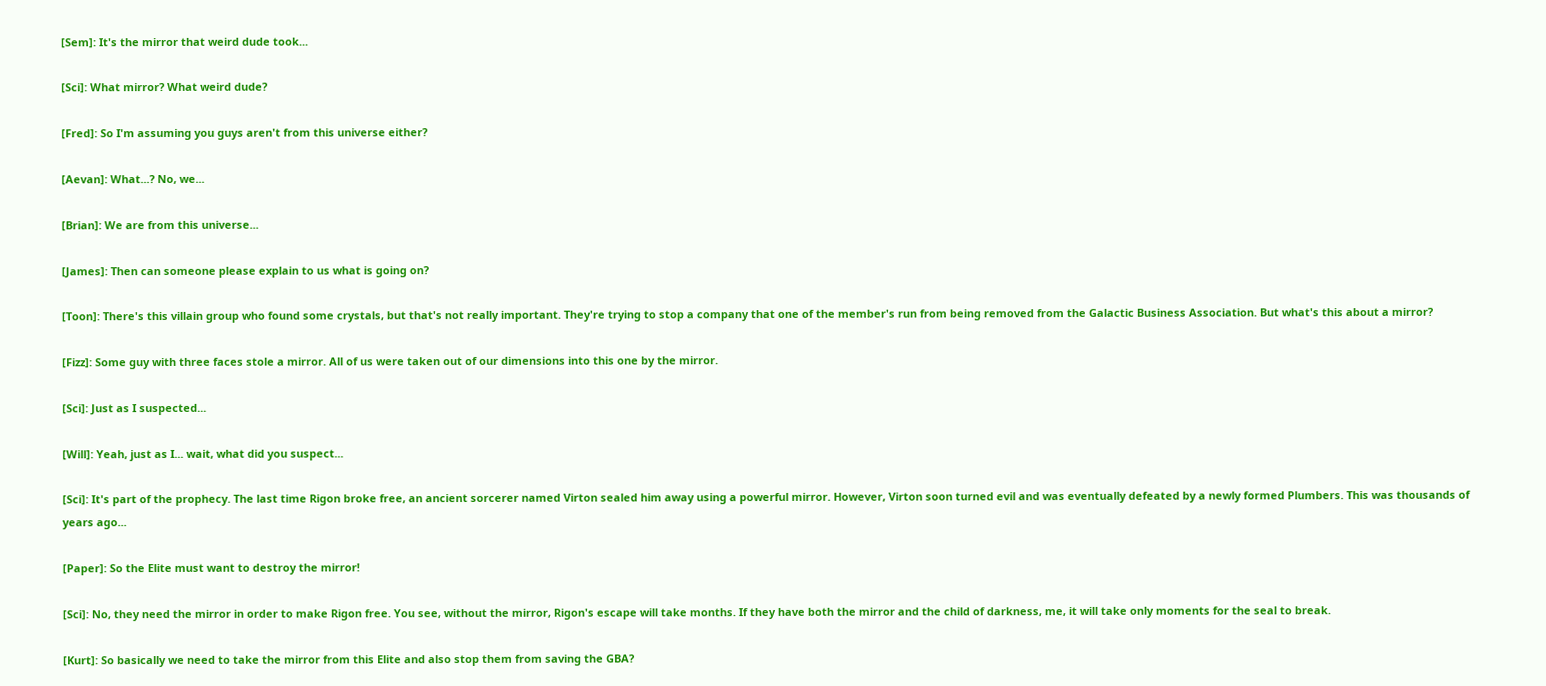[Sem]: It's the mirror that weird dude took...

[Sci]: What mirror? What weird dude?

[Fred]: So I'm assuming you guys aren't from this universe either?

[Aevan]: What...? No, we...

[Brian]: We are from this universe...

[James]: Then can someone please explain to us what is going on?

[Toon]: There's this villain group who found some crystals, but that's not really important. They're trying to stop a company that one of the member's run from being removed from the Galactic Business Association. But what's this about a mirror?

[Fizz]: Some guy with three faces stole a mirror. All of us were taken out of our dimensions into this one by the mirror.

[Sci]: Just as I suspected...

[Will]: Yeah, just as I... wait, what did you suspect...

[Sci]: It's part of the prophecy. The last time Rigon broke free, an ancient sorcerer named Virton sealed him away using a powerful mirror. However, Virton soon turned evil and was eventually defeated by a newly formed Plumbers. This was thousands of years ago...

[Paper]: So the Elite must want to destroy the mirror!

[Sci]: No, they need the mirror in order to make Rigon free. You see, without the mirror, Rigon's escape will take months. If they have both the mirror and the child of darkness, me, it will take only moments for the seal to break.

[Kurt]: So basically we need to take the mirror from this Elite and also stop them from saving the GBA?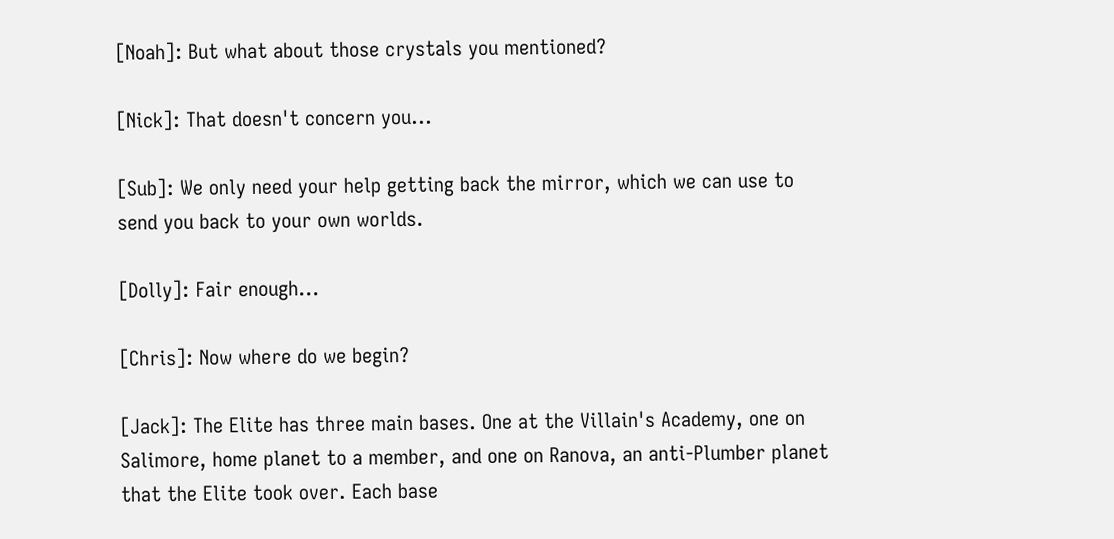[Noah]: But what about those crystals you mentioned?

[Nick]: That doesn't concern you...

[Sub]: We only need your help getting back the mirror, which we can use to send you back to your own worlds.

[Dolly]: Fair enough...

[Chris]: Now where do we begin?

[Jack]: The Elite has three main bases. One at the Villain's Academy, one on Salimore, home planet to a member, and one on Ranova, an anti-Plumber planet that the Elite took over. Each base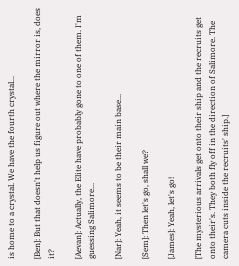is home to a crystal. We have the fourth crystal...

[Ben]: But that doesn't help us figure out where the mirror is, does it?

[Aevan]: Actually, the Elite have probably gone to one of them. I'm guessing Salimore...

[Nar]: Yeah, it seems to be their main base...

[Sem]: Then let's go, shall we?

[James]: Yeah, let's go!

[The mysterious arrivals get onto their ship and the recruits get onto their's. They both fly off in the direction of Salimore. The camera cuts inside the recruits' ship.]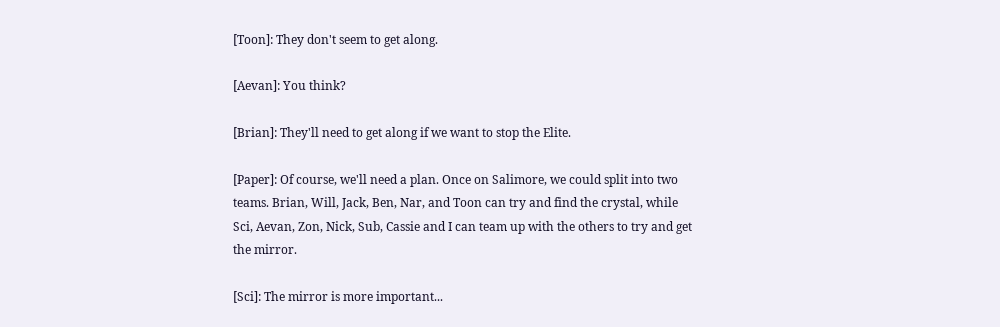[Toon]: They don't seem to get along.

[Aevan]: You think?

[Brian]: They'll need to get along if we want to stop the Elite.

[Paper]: Of course, we'll need a plan. Once on Salimore, we could split into two teams. Brian, Will, Jack, Ben, Nar, and Toon can try and find the crystal, while Sci, Aevan, Zon, Nick, Sub, Cassie and I can team up with the others to try and get the mirror.

[Sci]: The mirror is more important...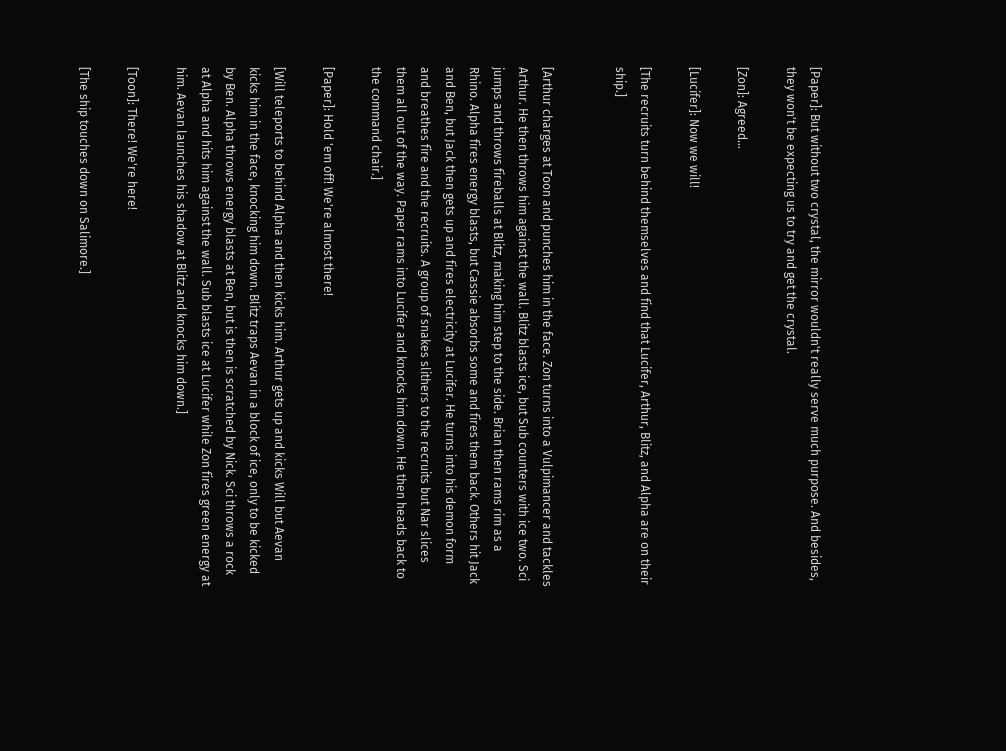[Paper]: But without two crystal, the mirror wouldn't really serve much purpose. And besides, they won't be expecting us to try and get the crystal.

[Zon]: Agreed...

[Lucifer]: Now we will!

[The recruits turn behind themselves and find that Lucifer, Arthur, Blitz, and Alpha are on their ship.]


[Arthur charges at Toon and punches him in the face. Zon turns into a Vulpimancer and tackles Arthur. He then throws him against the wall. Blitz blasts ice, but Sub counters with ice two. Sci jumps and throws fireballs at Blitz, making him step to the side. Brian then rams rim as a Rhino. Alpha fires energy blasts, but Cassie absorbs some and fires them back. Others hit Jack and Ben, but Jack then gets up and fires electricity at Lucifer. He turns into his demon form and breathes fire and the recruits. A group of snakes slithers to the recruits but Nar slices them all out of the way. Paper rams into Lucifer and knocks him down. He then heads back to the command chair.]

[Paper]: Hold 'em off! We're almost there!

[Will teleports to behind Alpha and then kicks him. Arthur gets up and kicks Will but Aevan kicks him in the face, knocking him down. Blitz traps Aevan in a block of ice, only to be kicked by Ben. Alpha throws energy blasts at Ben, but is then is scratched by Nick. Sci throws a rock at Alpha and hits him against the wall. Sub blasts ice at Lucifer while Zon fires green energy at him. Aevan launches his shadow at Blitz and knocks him down.]

[Toon]: There! We're here!

[The ship touches down on Salimore.]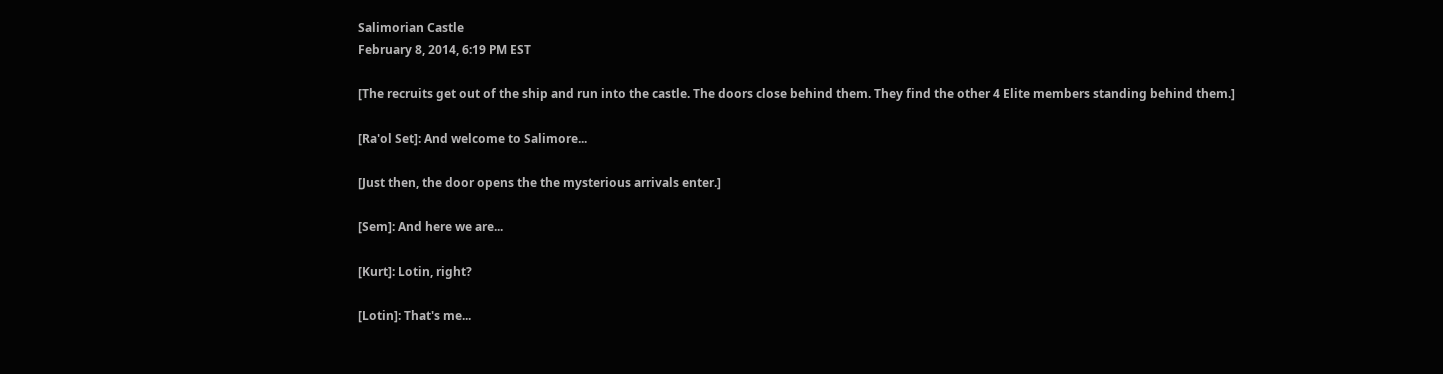Salimorian Castle
February 8, 2014, 6:19 PM EST

[The recruits get out of the ship and run into the castle. The doors close behind them. They find the other 4 Elite members standing behind them.]

[Ra'ol Set]: And welcome to Salimore...

[Just then, the door opens the the mysterious arrivals enter.]

[Sem]: And here we are...

[Kurt]: Lotin, right?

[Lotin]: That's me...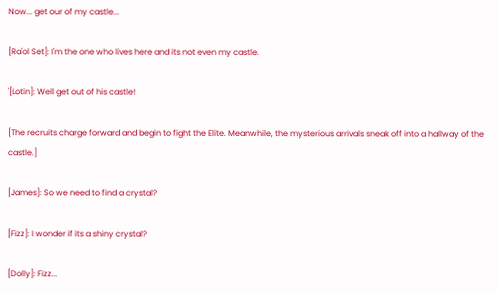Now... get our of my castle...

[Ra'ol Set]: I'm the one who lives here and its not even my castle.

'[Lotin]: Well get out of his castle!

[The recruits charge forward and begin to fight the Elite. Meanwhile, the mysterious arrivals sneak off into a hallway of the castle.]

[James]: So we need to find a crystal?

[Fizz]: I wonder if its a shiny crystal?

[Dolly]: Fizz...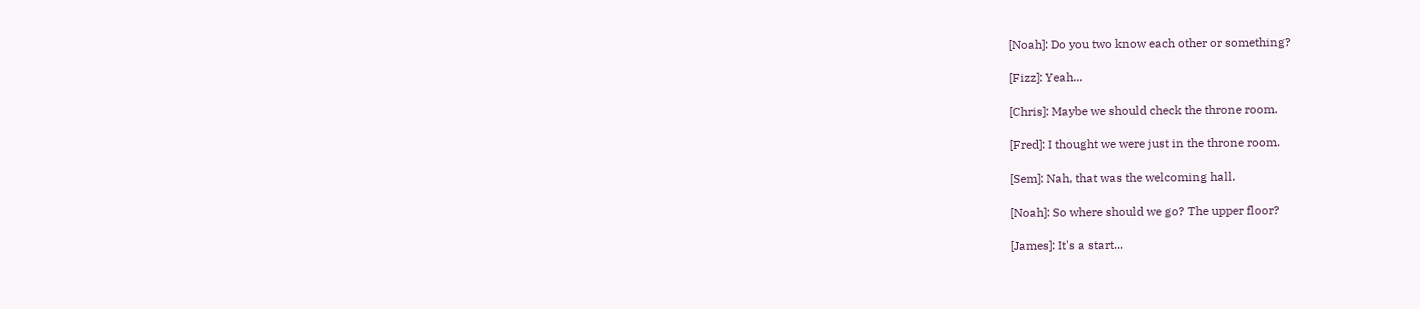[Noah]: Do you two know each other or something?

[Fizz]: Yeah...

[Chris]: Maybe we should check the throne room.

[Fred]: I thought we were just in the throne room.

[Sem]: Nah, that was the welcoming hall.

[Noah]: So where should we go? The upper floor?

[James]: It's a start...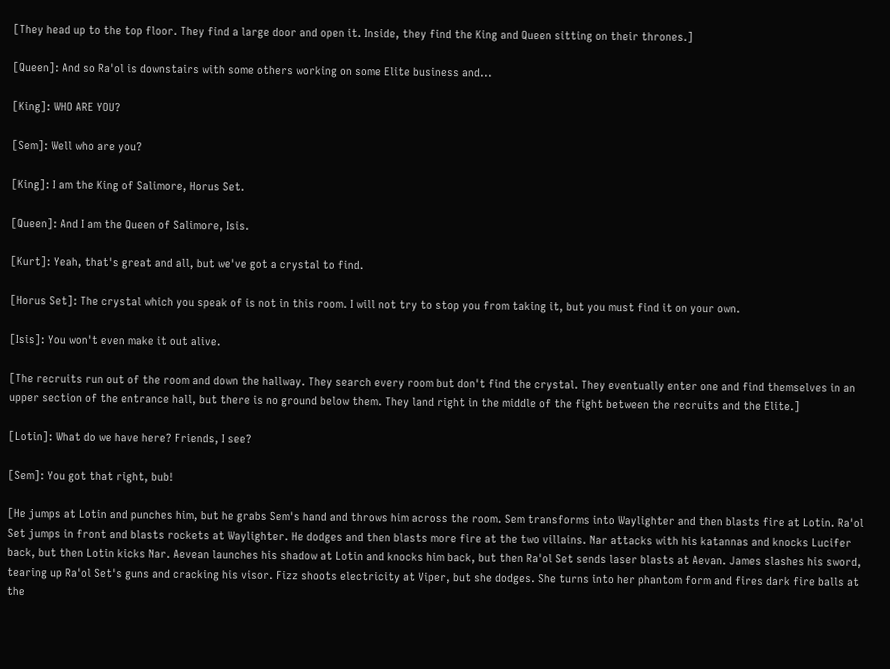[They head up to the top floor. They find a large door and open it. Inside, they find the King and Queen sitting on their thrones.]

[Queen]: And so Ra'ol is downstairs with some others working on some Elite business and...

[King]: WHO ARE YOU?

[Sem]: Well who are you?

[King]: I am the King of Salimore, Horus Set.

[Queen]: And I am the Queen of Salimore, Isis.

[Kurt]: Yeah, that's great and all, but we've got a crystal to find.

[Horus Set]: The crystal which you speak of is not in this room. I will not try to stop you from taking it, but you must find it on your own.

[Isis]: You won't even make it out alive.

[The recruits run out of the room and down the hallway. They search every room but don't find the crystal. They eventually enter one and find themselves in an upper section of the entrance hall, but there is no ground below them. They land right in the middle of the fight between the recruits and the Elite.]

[Lotin]: What do we have here? Friends, I see?

[Sem]: You got that right, bub!

[He jumps at Lotin and punches him, but he grabs Sem's hand and throws him across the room. Sem transforms into Waylighter and then blasts fire at Lotin. Ra'ol Set jumps in front and blasts rockets at Waylighter. He dodges and then blasts more fire at the two villains. Nar attacks with his katannas and knocks Lucifer back, but then Lotin kicks Nar. Aevean launches his shadow at Lotin and knocks him back, but then Ra'ol Set sends laser blasts at Aevan. James slashes his sword, tearing up Ra'ol Set's guns and cracking his visor. Fizz shoots electricity at Viper, but she dodges. She turns into her phantom form and fires dark fire balls at the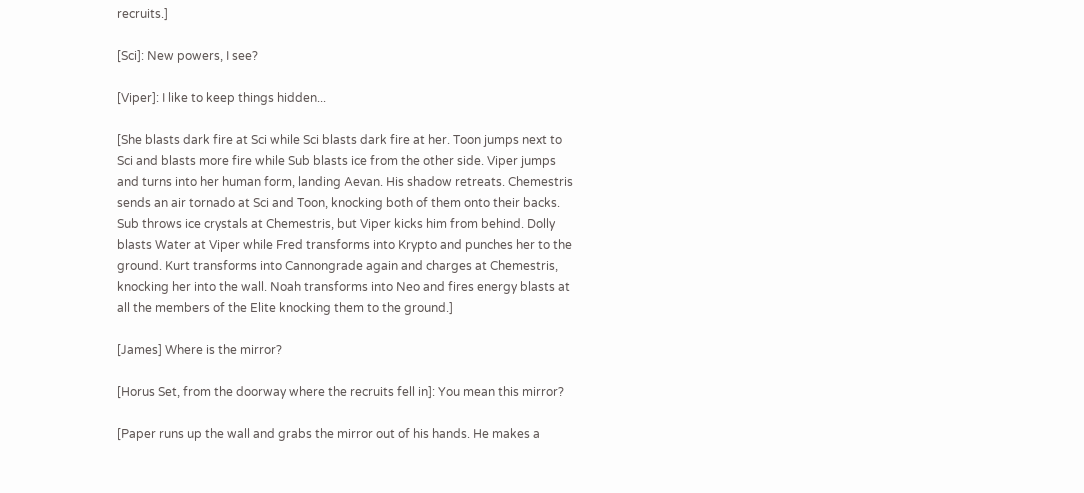recruits.]

[Sci]: New powers, I see?

[Viper]: I like to keep things hidden...

[She blasts dark fire at Sci while Sci blasts dark fire at her. Toon jumps next to Sci and blasts more fire while Sub blasts ice from the other side. Viper jumps and turns into her human form, landing Aevan. His shadow retreats. Chemestris sends an air tornado at Sci and Toon, knocking both of them onto their backs. Sub throws ice crystals at Chemestris, but Viper kicks him from behind. Dolly blasts Water at Viper while Fred transforms into Krypto and punches her to the ground. Kurt transforms into Cannongrade again and charges at Chemestris, knocking her into the wall. Noah transforms into Neo and fires energy blasts at all the members of the Elite knocking them to the ground.]

[James] Where is the mirror?

[Horus Set, from the doorway where the recruits fell in]: You mean this mirror?

[Paper runs up the wall and grabs the mirror out of his hands. He makes a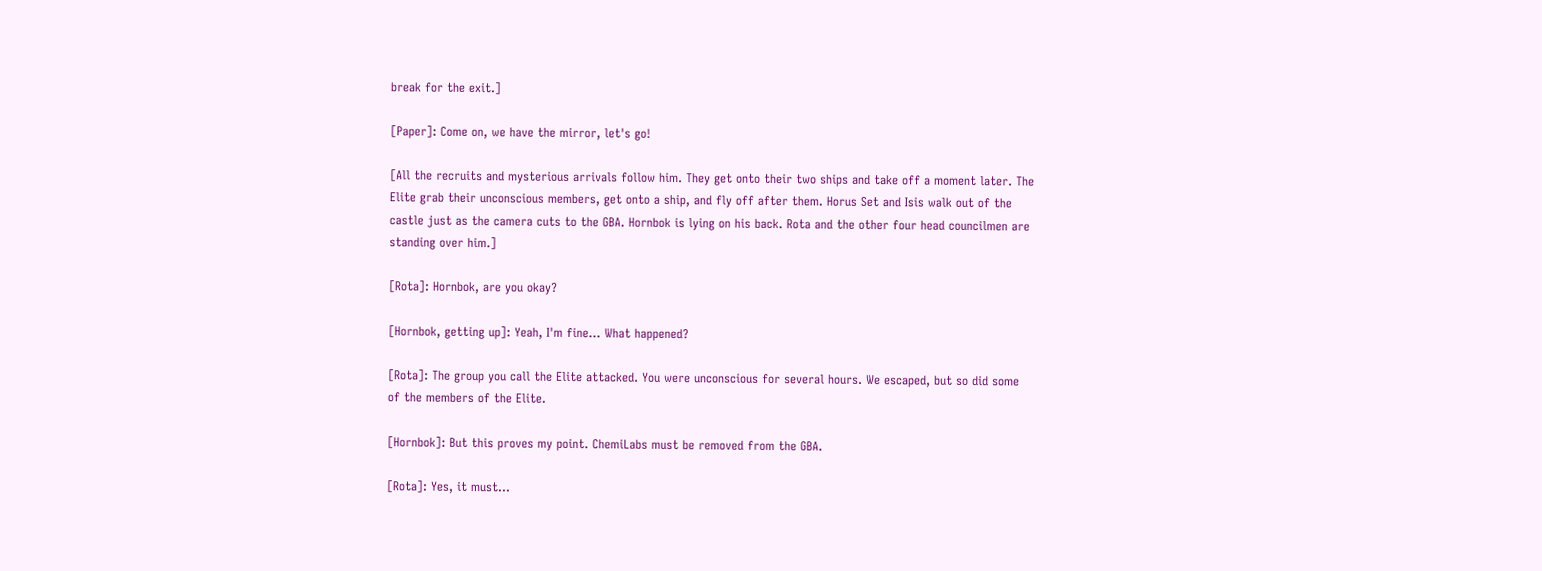break for the exit.]

[Paper]: Come on, we have the mirror, let's go!

[All the recruits and mysterious arrivals follow him. They get onto their two ships and take off a moment later. The Elite grab their unconscious members, get onto a ship, and fly off after them. Horus Set and Isis walk out of the castle just as the camera cuts to the GBA. Hornbok is lying on his back. Rota and the other four head councilmen are standing over him.]

[Rota]: Hornbok, are you okay?

[Hornbok, getting up]: Yeah, I'm fine... What happened?

[Rota]: The group you call the Elite attacked. You were unconscious for several hours. We escaped, but so did some of the members of the Elite.

[Hornbok]: But this proves my point. ChemiLabs must be removed from the GBA.

[Rota]: Yes, it must...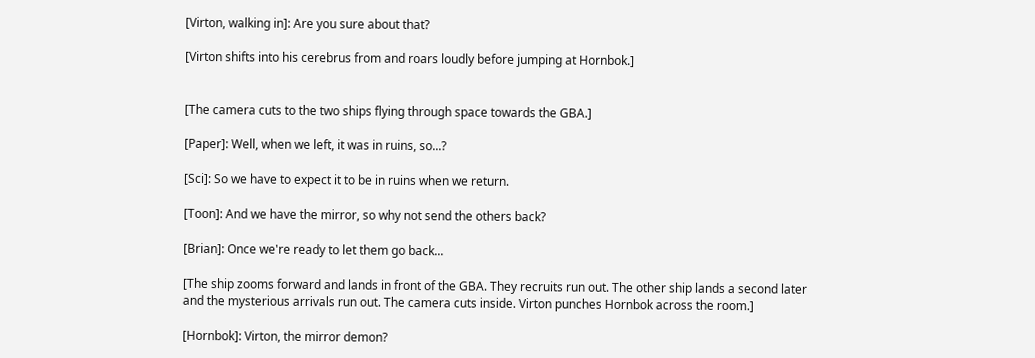[Virton, walking in]: Are you sure about that?

[Virton shifts into his cerebrus from and roars loudly before jumping at Hornbok.]


[The camera cuts to the two ships flying through space towards the GBA.]

[Paper]: Well, when we left, it was in ruins, so...?

[Sci]: So we have to expect it to be in ruins when we return.

[Toon]: And we have the mirror, so why not send the others back?

[Brian]: Once we're ready to let them go back...

[The ship zooms forward and lands in front of the GBA. They recruits run out. The other ship lands a second later and the mysterious arrivals run out. The camera cuts inside. Virton punches Hornbok across the room.]

[Hornbok]: Virton, the mirror demon?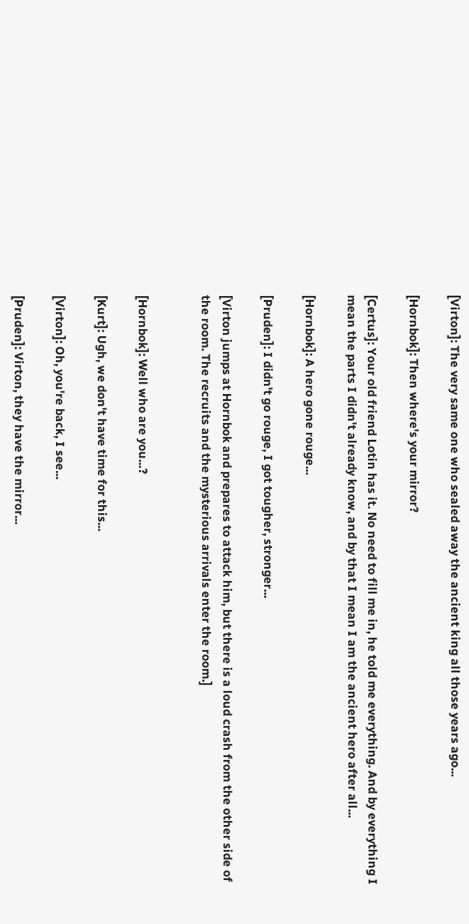[Virton]: The very same one who sealed away the ancient king all those years ago...

[Hornbok]: Then where's your mirror?

[Certus]: Your old friend Lotin has it. No need to fill me in, he told me everything. And by everything I mean the parts I didn't already know, and by that I mean I am the ancient hero after all...

[Hornbok]: A hero gone rouge...

[Pruden]: I didn't go rouge, I got tougher, stronger...

[Virton jumps at Hornbok and prepares to attack him, but there is a loud crash from the other side of the room. The recruits and the mysterious arrivals enter the room.]


[Hornbok]: Well who are you...?

[Kurt]: Ugh, we don't have time for this...

[Virton]: Oh, you're back, I see...

[Pruden]: Virton, they have the mirror...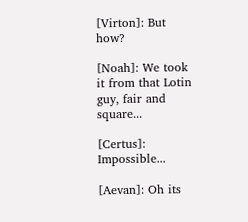[Virton]: But how?

[Noah]: We took it from that Lotin guy, fair and square...

[Certus]: Impossible...

[Aevan]: Oh its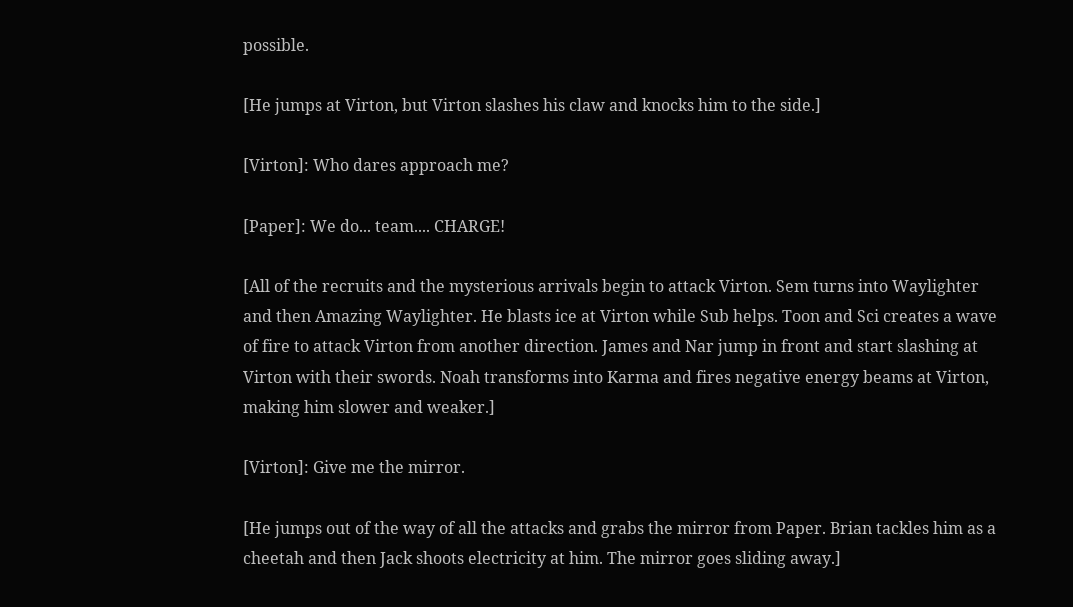possible.

[He jumps at Virton, but Virton slashes his claw and knocks him to the side.]

[Virton]: Who dares approach me?

[Paper]: We do... team.... CHARGE!

[All of the recruits and the mysterious arrivals begin to attack Virton. Sem turns into Waylighter and then Amazing Waylighter. He blasts ice at Virton while Sub helps. Toon and Sci creates a wave of fire to attack Virton from another direction. James and Nar jump in front and start slashing at Virton with their swords. Noah transforms into Karma and fires negative energy beams at Virton, making him slower and weaker.]

[Virton]: Give me the mirror.

[He jumps out of the way of all the attacks and grabs the mirror from Paper. Brian tackles him as a cheetah and then Jack shoots electricity at him. The mirror goes sliding away.]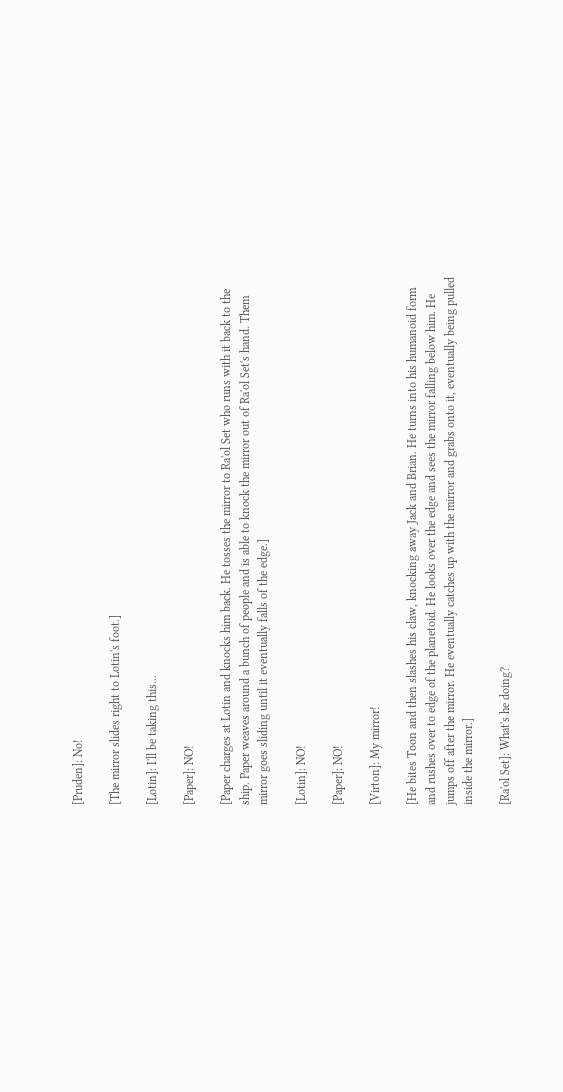[Pruden]: No!

[The mirror slides right to Lotin's foot.]

[Lotin]: I'll be taking this...

[Paper]: NO!

[Paper charges at Lotin and knocks him back. He tosses the mirror to Ra'ol Set who runs with it back to the ship. Paper weaves around a bunch of people and is able to knock the mirror out of Ra'ol Set's hand. Them mirror goes sliding until it eventually falls of the edge.]

[Lotin]: NO!

[Paper]: NO!

[Virton]: My mirror!

[He bites Toon and then slashes his claw, knocking away Jack and Brian. He turns into his humanoid form and rushes over to edge of the planetoid. He looks over the edge and sees the mirror falling below him. He jumps off after the mirror. He eventually catches up with the mirror and grabs onto it, eventually being pulled inside the mirror.]

[Ra'ol Set]: What's he doing?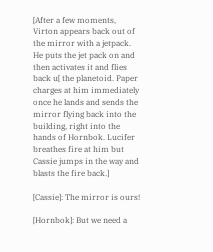[After a few moments, Virton appears back out of the mirror with a jetpack. He puts the jet pack on and then activates it and flies back u[ the planetoid. Paper charges at him immediately once he lands and sends the mirror flying back into the building, right into the hands of Hornbok. Lucifer breathes fire at him but Cassie jumps in the way and blasts the fire back.]

[Cassie]: The mirror is ours!

[Hornbok]: But we need a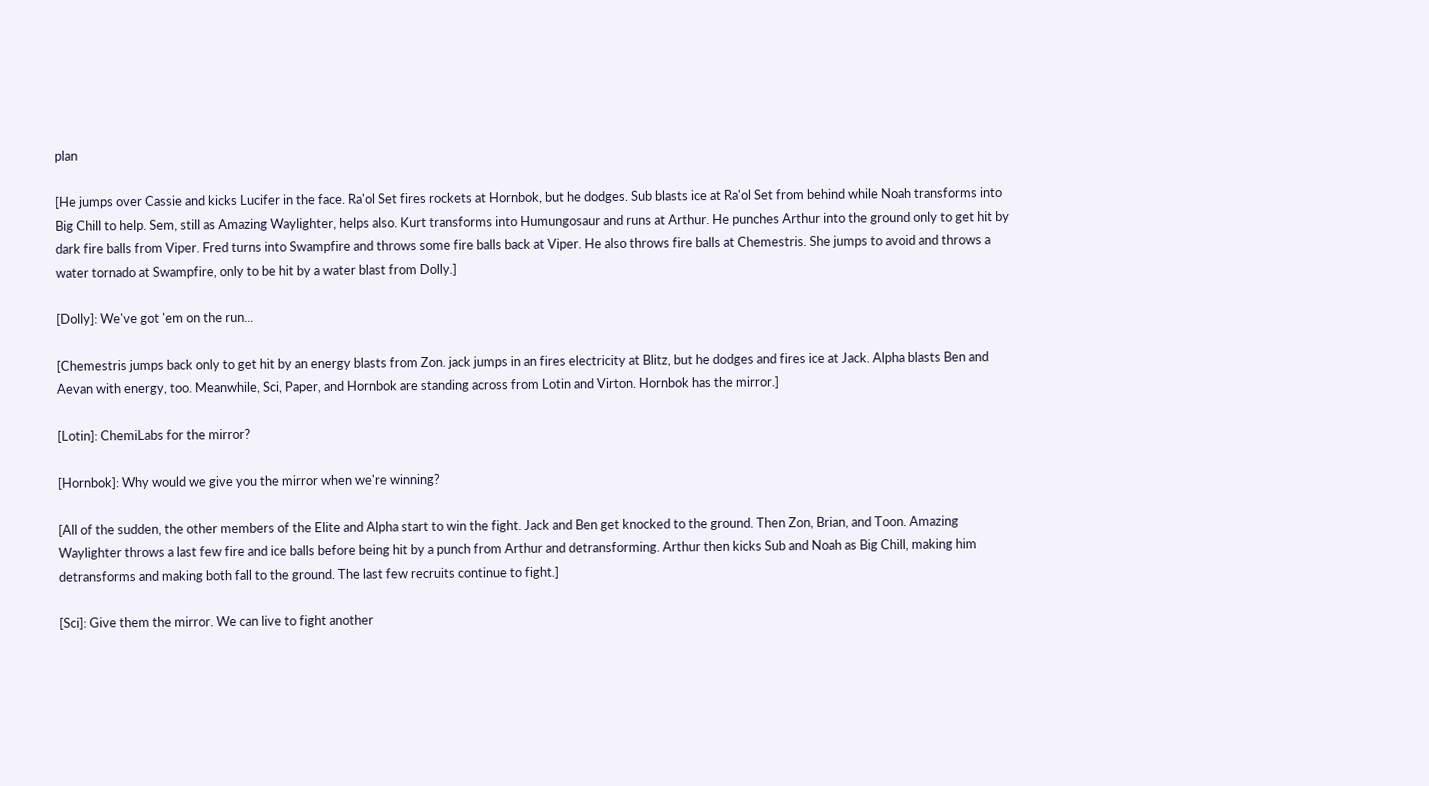plan

[He jumps over Cassie and kicks Lucifer in the face. Ra'ol Set fires rockets at Hornbok, but he dodges. Sub blasts ice at Ra'ol Set from behind while Noah transforms into Big Chill to help. Sem, still as Amazing Waylighter, helps also. Kurt transforms into Humungosaur and runs at Arthur. He punches Arthur into the ground only to get hit by dark fire balls from Viper. Fred turns into Swampfire and throws some fire balls back at Viper. He also throws fire balls at Chemestris. She jumps to avoid and throws a water tornado at Swampfire, only to be hit by a water blast from Dolly.]

[Dolly]: We've got 'em on the run...

[Chemestris jumps back only to get hit by an energy blasts from Zon. jack jumps in an fires electricity at Blitz, but he dodges and fires ice at Jack. Alpha blasts Ben and Aevan with energy, too. Meanwhile, Sci, Paper, and Hornbok are standing across from Lotin and Virton. Hornbok has the mirror.]

[Lotin]: ChemiLabs for the mirror?

[Hornbok]: Why would we give you the mirror when we're winning?

[All of the sudden, the other members of the Elite and Alpha start to win the fight. Jack and Ben get knocked to the ground. Then Zon, Brian, and Toon. Amazing Waylighter throws a last few fire and ice balls before being hit by a punch from Arthur and detransforming. Arthur then kicks Sub and Noah as Big Chill, making him detransforms and making both fall to the ground. The last few recruits continue to fight.]

[Sci]: Give them the mirror. We can live to fight another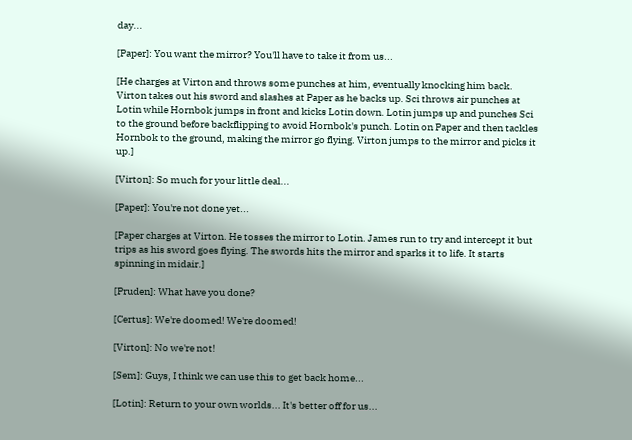day...

[Paper]: You want the mirror? You'll have to take it from us...

[He charges at Virton and throws some punches at him, eventually knocking him back. Virton takes out his sword and slashes at Paper as he backs up. Sci throws air punches at Lotin while Hornbok jumps in front and kicks Lotin down. Lotin jumps up and punches Sci to the ground before backflipping to avoid Hornbok's punch. Lotin on Paper and then tackles Hornbok to the ground, making the mirror go flying. Virton jumps to the mirror and picks it up.]

[Virton]: So much for your little deal...

[Paper]: You're not done yet...

[Paper charges at Virton. He tosses the mirror to Lotin. James run to try and intercept it but trips as his sword goes flying. The swords hits the mirror and sparks it to life. It starts spinning in midair.]

[Pruden]: What have you done?

[Certus]: We're doomed! We're doomed!

[Virton]: No we're not!

[Sem]: Guys, I think we can use this to get back home...

[Lotin]: Return to your own worlds... It's better off for us...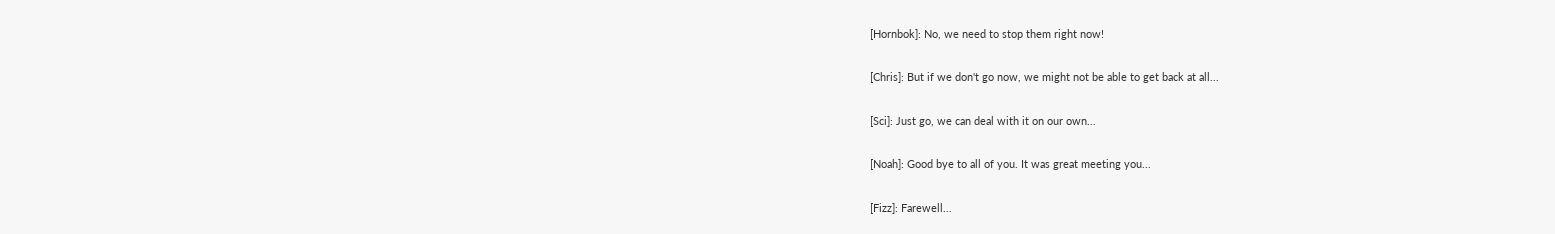[Hornbok]: No, we need to stop them right now!

[Chris]: But if we don't go now, we might not be able to get back at all...

[Sci]: Just go, we can deal with it on our own...

[Noah]: Good bye to all of you. It was great meeting you...

[Fizz]: Farewell...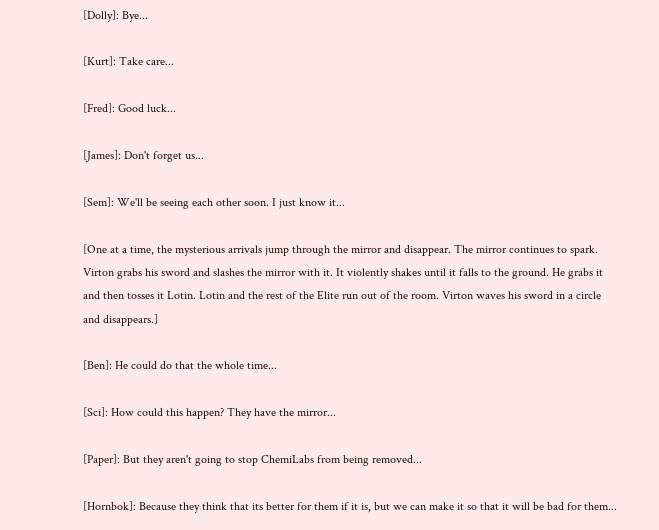[Dolly]: Bye...

[Kurt]: Take care...

[Fred]: Good luck...

[James]: Don't forget us...

[Sem]: We'll be seeing each other soon. I just know it...

[One at a time, the mysterious arrivals jump through the mirror and disappear. The mirror continues to spark. Virton grabs his sword and slashes the mirror with it. It violently shakes until it falls to the ground. He grabs it and then tosses it Lotin. Lotin and the rest of the Elite run out of the room. Virton waves his sword in a circle and disappears.]

[Ben]: He could do that the whole time...

[Sci]: How could this happen? They have the mirror...

[Paper]: But they aren't going to stop ChemiLabs from being removed...

[Hornbok]: Because they think that its better for them if it is, but we can make it so that it will be bad for them...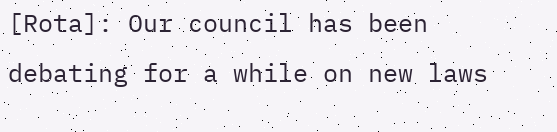[Rota]: Our council has been debating for a while on new laws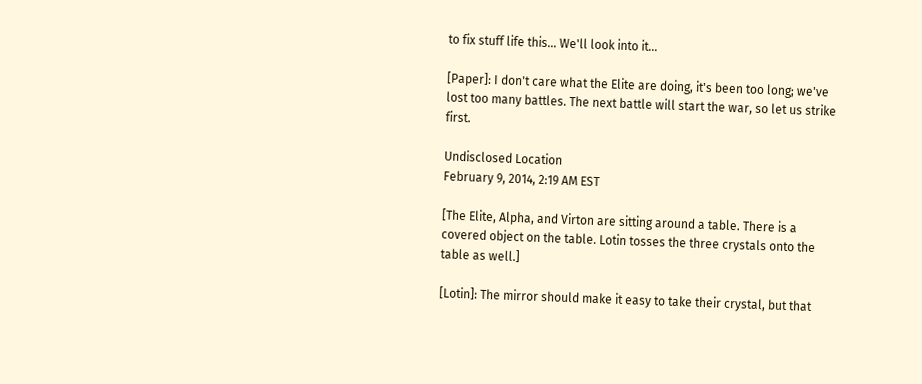to fix stuff life this... We'll look into it...

[Paper]: I don't care what the Elite are doing, it's been too long; we've lost too many battles. The next battle will start the war, so let us strike first.

Undisclosed Location
February 9, 2014, 2:19 AM EST

[The Elite, Alpha, and Virton are sitting around a table. There is a covered object on the table. Lotin tosses the three crystals onto the table as well.]

[Lotin]: The mirror should make it easy to take their crystal, but that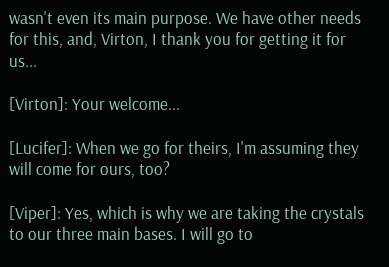wasn't even its main purpose. We have other needs for this, and, Virton, I thank you for getting it for us...

[Virton]: Your welcome...

[Lucifer]: When we go for theirs, I'm assuming they will come for ours, too?

[Viper]: Yes, which is why we are taking the crystals to our three main bases. I will go to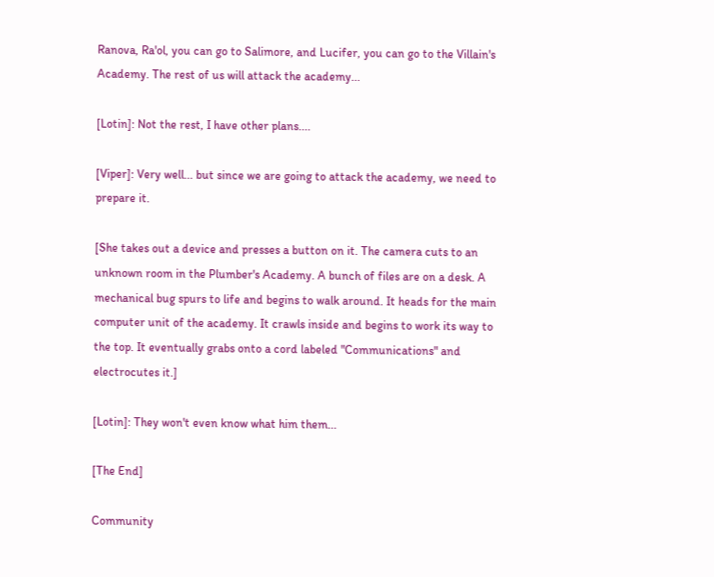Ranova, Ra'ol, you can go to Salimore, and Lucifer, you can go to the Villain's Academy. The rest of us will attack the academy...

[Lotin]: Not the rest, I have other plans....

[Viper]: Very well... but since we are going to attack the academy, we need to prepare it.

[She takes out a device and presses a button on it. The camera cuts to an unknown room in the Plumber's Academy. A bunch of files are on a desk. A mechanical bug spurs to life and begins to walk around. It heads for the main computer unit of the academy. It crawls inside and begins to work its way to the top. It eventually grabs onto a cord labeled "Communications" and electrocutes it.]

[Lotin]: They won't even know what him them...

[The End]

Community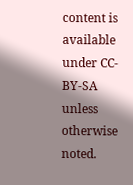content is available under CC-BY-SA unless otherwise noted.